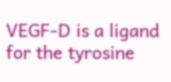VEGF-D is a ligand for the tyrosine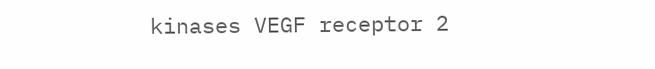kinases VEGF receptor 2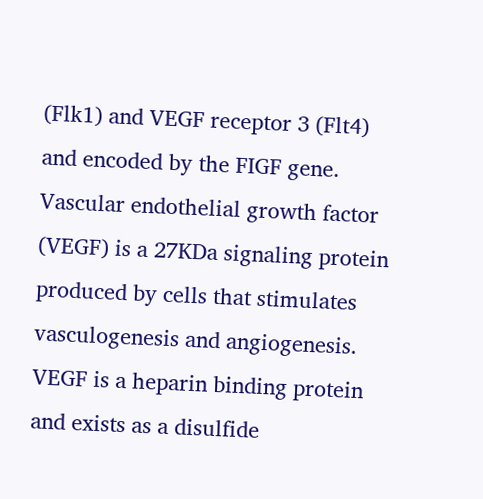(Flk1) and VEGF receptor 3 (Flt4) and encoded by the FIGF gene. Vascular endothelial growth factor (VEGF) is a 27KDa signaling protein produced by cells that stimulates vasculogenesis and angiogenesis. VEGF is a heparin binding protein and exists as a disulfide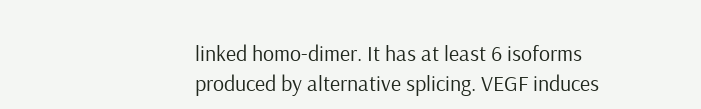linked homo-dimer. It has at least 6 isoforms produced by alternative splicing. VEGF induces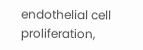endothelial cell proliferation,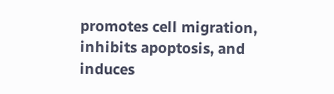promotes cell migration, inhibits apoptosis, and induces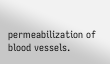permeabilization of blood vessels.